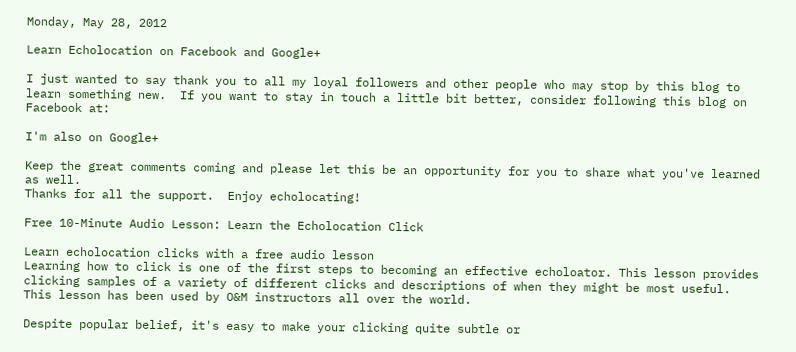Monday, May 28, 2012

Learn Echolocation on Facebook and Google+

I just wanted to say thank you to all my loyal followers and other people who may stop by this blog to learn something new.  If you want to stay in touch a little bit better, consider following this blog on Facebook at:

I'm also on Google+

Keep the great comments coming and please let this be an opportunity for you to share what you've learned as well.
Thanks for all the support.  Enjoy echolocating!

Free 10-Minute Audio Lesson: Learn the Echolocation Click

Learn echolocation clicks with a free audio lesson
Learning how to click is one of the first steps to becoming an effective echoloator. This lesson provides clicking samples of a variety of different clicks and descriptions of when they might be most useful. This lesson has been used by O&M instructors all over the world.

Despite popular belief, it's easy to make your clicking quite subtle or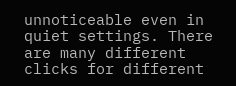unnoticeable even in quiet settings. There are many different clicks for different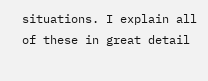situations. I explain all of these in great detail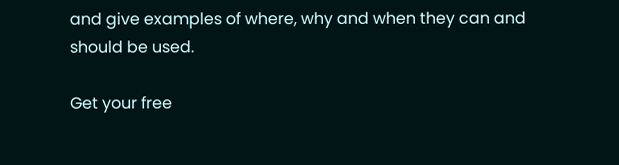and give examples of where, why and when they can and should be used.

Get your free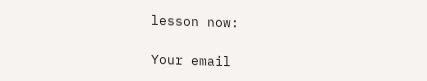lesson now:

Your email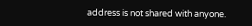address is not shared with anyone.